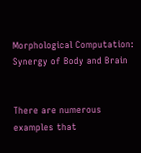Morphological Computation: Synergy of Body and Brain


There are numerous examples that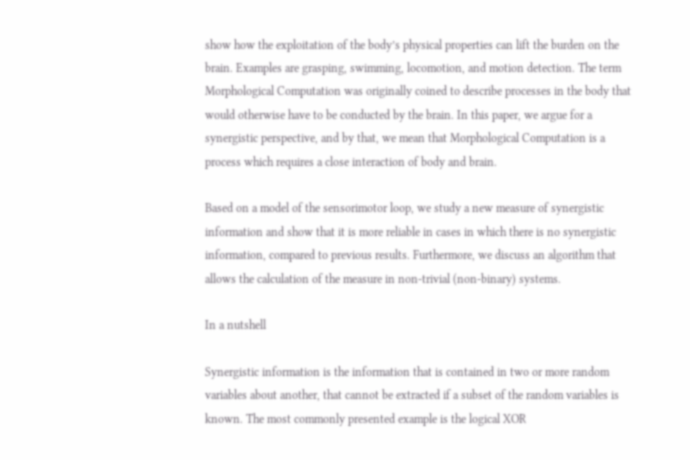show how the exploitation of the body’s physical properties can lift the burden on the brain. Examples are grasping, swimming, locomotion, and motion detection. The term Morphological Computation was originally coined to describe processes in the body that would otherwise have to be conducted by the brain. In this paper, we argue for a synergistic perspective, and by that, we mean that Morphological Computation is a process which requires a close interaction of body and brain.

Based on a model of the sensorimotor loop, we study a new measure of synergistic information and show that it is more reliable in cases in which there is no synergistic information, compared to previous results. Furthermore, we discuss an algorithm that allows the calculation of the measure in non-trivial (non-binary) systems.

In a nutshell

Synergistic information is the information that is contained in two or more random variables about another, that cannot be extracted if a subset of the random variables is known. The most commonly presented example is the logical XOR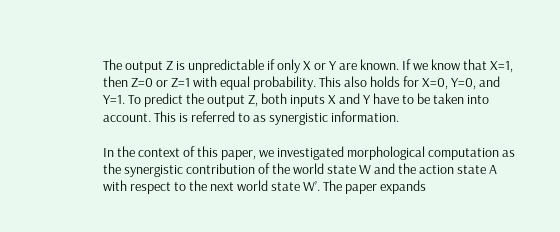The output Z is unpredictable if only X or Y are known. If we know that X=1, then Z=0 or Z=1 with equal probability. This also holds for X=0, Y=0, and Y=1. To predict the output Z, both inputs X and Y have to be taken into account. This is referred to as synergistic information.

In the context of this paper, we investigated morphological computation as the synergistic contribution of the world state W and the action state A with respect to the next world state W’. The paper expands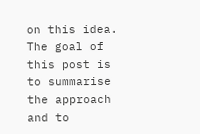on this idea. The goal of this post is to summarise the approach and to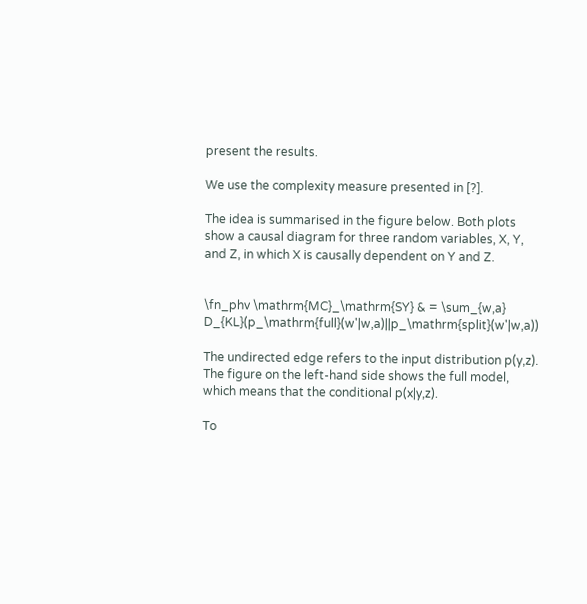present the results.

We use the complexity measure presented in [?].

The idea is summarised in the figure below. Both plots show a causal diagram for three random variables, X, Y, and Z, in which X is causally dependent on Y and Z.


\fn_phv \mathrm{MC}_\mathrm{SY} & = \sum_{w,a} D_{KL}(p_\mathrm{full}(w'|w,a)||p_\mathrm{split}(w'|w,a))

The undirected edge refers to the input distribution p(y,z). The figure on the left-hand side shows the full model, which means that the conditional p(x|y,z).

To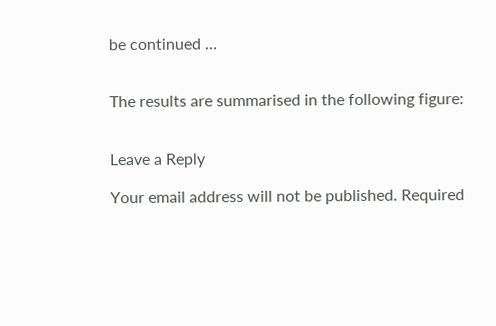be continued …


The results are summarised in the following figure:


Leave a Reply

Your email address will not be published. Required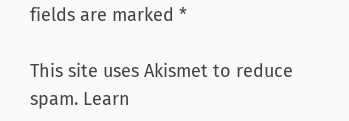fields are marked *

This site uses Akismet to reduce spam. Learn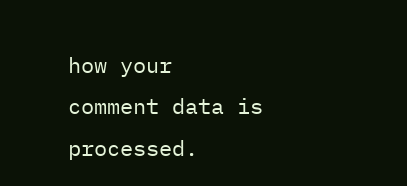how your comment data is processed.